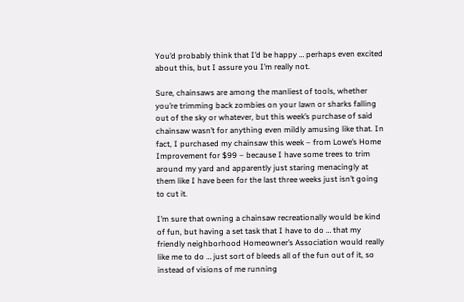You’d probably think that I’d be happy … perhaps even excited about this, but I assure you I’m really not.

Sure, chainsaws are among the manliest of tools, whether you’re trimming back zombies on your lawn or sharks falling out of the sky or whatever, but this week’s purchase of said chainsaw wasn’t for anything even mildly amusing like that. In fact, I purchased my chainsaw this week – from Lowe’s Home Improvement for $99 – because I have some trees to trim around my yard and apparently just staring menacingly at them like I have been for the last three weeks just isn’t going to cut it.

I’m sure that owning a chainsaw recreationally would be kind of fun, but having a set task that I have to do … that my friendly neighborhood Homeowner’s Association would really like me to do … just sort of bleeds all of the fun out of it, so instead of visions of me running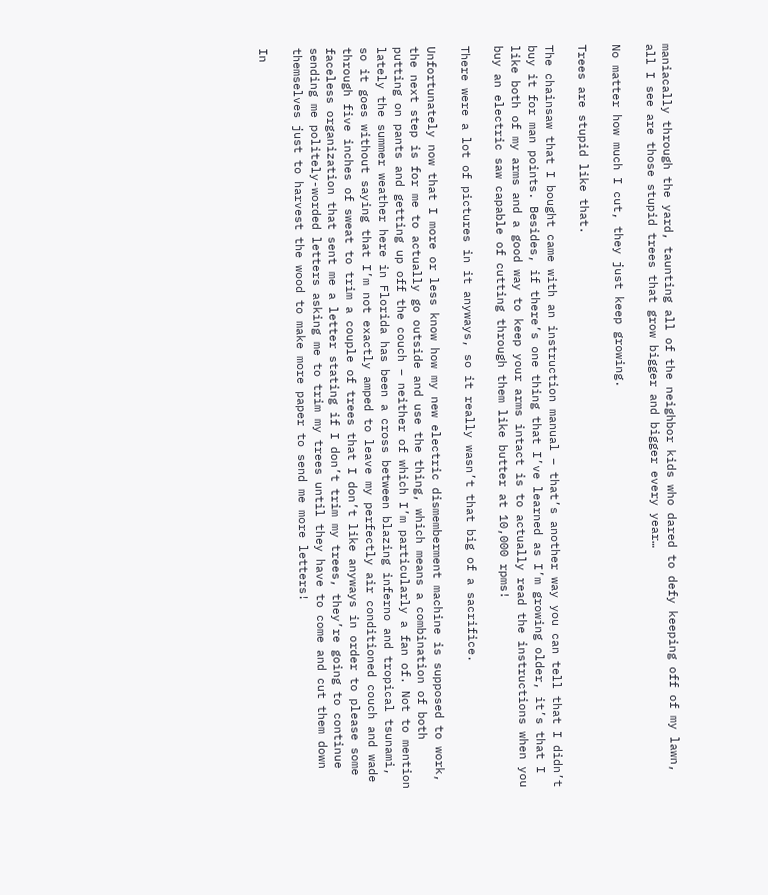maniacally through the yard, taunting all of the neighbor kids who dared to defy keeping off of my lawn, all I see are those stupid trees that grow bigger and bigger every year…

No matter how much I cut, they just keep growing.

Trees are stupid like that.

The chainsaw that I bought came with an instruction manual – that’s another way you can tell that I didn’t buy it for man points. Besides, if there’s one thing that I’ve learned as I’m growing older, it’s that I like both of my arms and a good way to keep your arms intact is to actually read the instructions when you buy an electric saw capable of cutting through them like butter at 10,000 rpms!

There were a lot of pictures in it anyways, so it really wasn’t that big of a sacrifice.

Unfortunately now that I more or less know how my new electric dismemberment machine is supposed to work, the next step is for me to actually go outside and use the thing, which means a combination of both putting on pants and getting up off the couch – neither of which I’m particularly a fan of. Not to mention lately the summer weather here in Florida has been a cross between blazing inferno and tropical tsunami, so it goes without saying that I’m not exactly amped to leave my perfectly air conditioned couch and wade through five inches of sweat to trim a couple of trees that I don’t like anyways in order to please some faceless organization that sent me a letter stating if I don’t trim my trees, they’re going to continue sending me politely-worded letters asking me to trim my trees until they have to come and cut them down themselves just to harvest the wood to make more paper to send me more letters!

In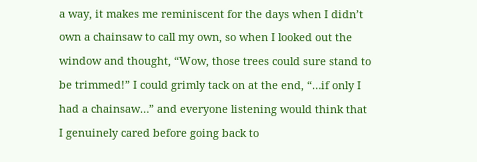a way, it makes me reminiscent for the days when I didn’t own a chainsaw to call my own, so when I looked out the window and thought, “Wow, those trees could sure stand to be trimmed!” I could grimly tack on at the end, “…if only I had a chainsaw…” and everyone listening would think that I genuinely cared before going back to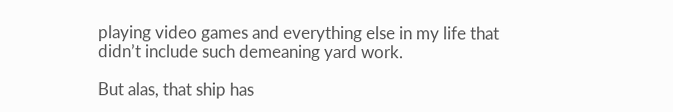playing video games and everything else in my life that didn’t include such demeaning yard work.

But alas, that ship has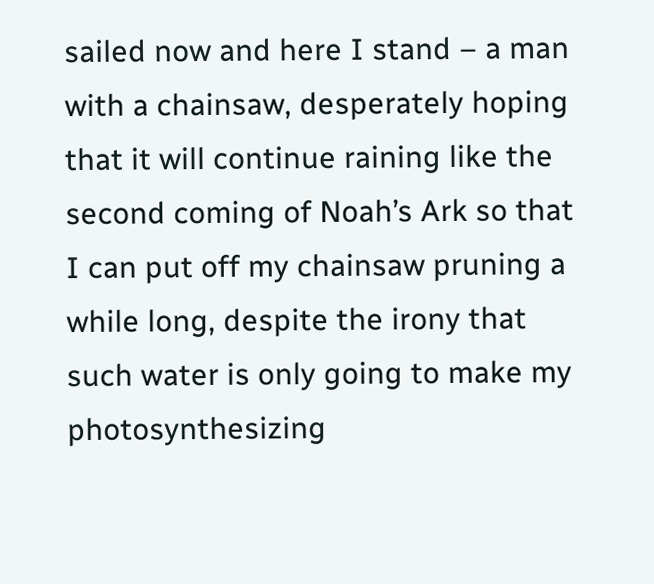sailed now and here I stand – a man with a chainsaw, desperately hoping that it will continue raining like the second coming of Noah’s Ark so that I can put off my chainsaw pruning a while long, despite the irony that such water is only going to make my photosynthesizing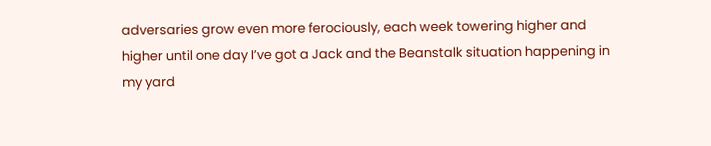adversaries grow even more ferociously, each week towering higher and higher until one day I’ve got a Jack and the Beanstalk situation happening in my yard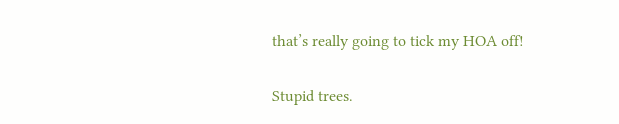that’s really going to tick my HOA off!

Stupid trees.